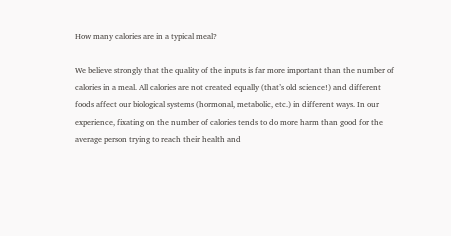How many calories are in a typical meal?

We believe strongly that the quality of the inputs is far more important than the number of calories in a meal. All calories are not created equally (that’s old science!) and different foods affect our biological systems (hormonal, metabolic, etc.) in different ways. In our experience, fixating on the number of calories tends to do more harm than good for the average person trying to reach their health and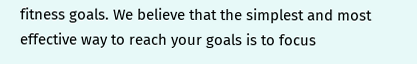fitness goals. We believe that the simplest and most effective way to reach your goals is to focus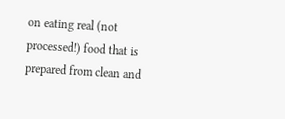on eating real (not processed!) food that is prepared from clean and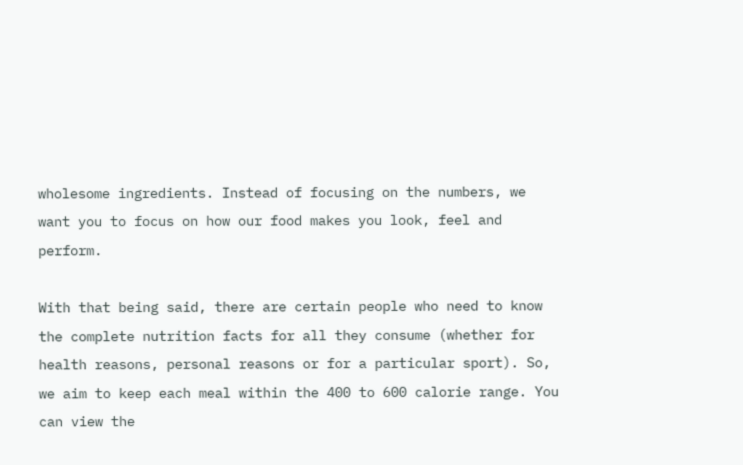wholesome ingredients. Instead of focusing on the numbers, we want you to focus on how our food makes you look, feel and perform.

With that being said, there are certain people who need to know the complete nutrition facts for all they consume (whether for health reasons, personal reasons or for a particular sport). So, we aim to keep each meal within the 400 to 600 calorie range. You can view the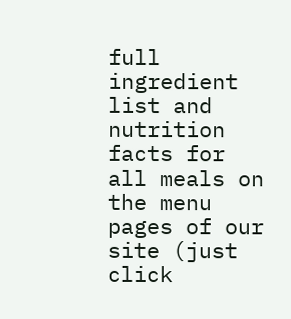full ingredient list and nutrition facts for all meals on the menu pages of our site (just click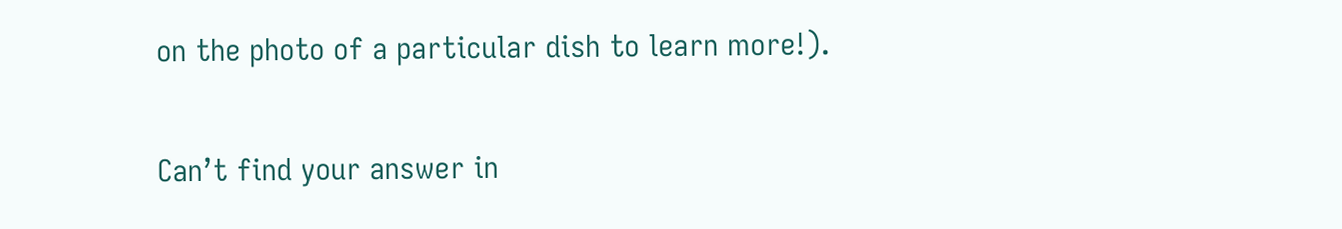on the photo of a particular dish to learn more!).

Can’t find your answer in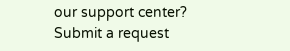our support center? Submit a request